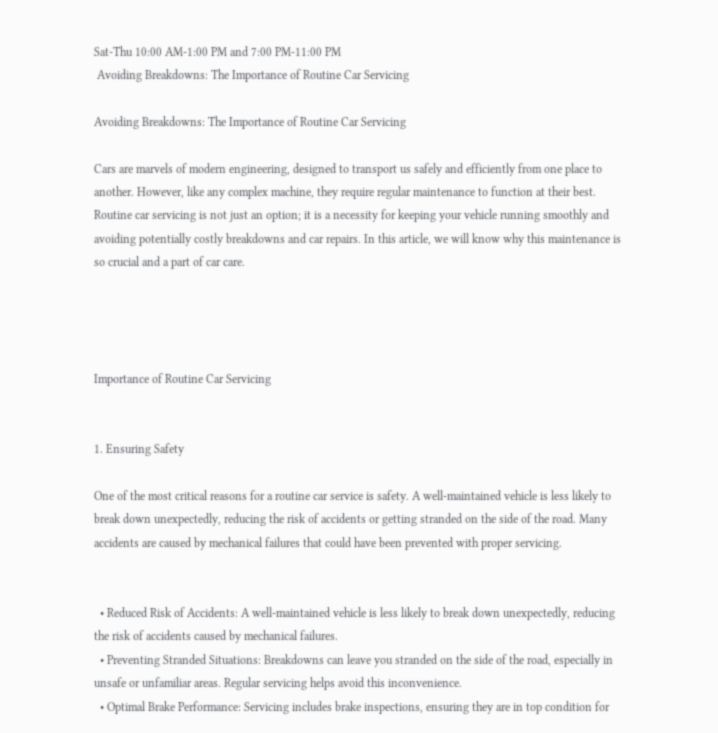Sat-Thu 10:00 AM-1:00 PM and 7:00 PM-11:00 PM
 Avoiding Breakdowns: The Importance of Routine Car Servicing

Avoiding Breakdowns: The Importance of Routine Car Servicing

Cars are marvels of modern engineering, designed to transport us safely and efficiently from one place to another. However, like any complex machine, they require regular maintenance to function at their best. Routine car servicing is not just an option; it is a necessity for keeping your vehicle running smoothly and avoiding potentially costly breakdowns and car repairs. In this article, we will know why this maintenance is so crucial and a part of car care.




Importance of Routine Car Servicing


1. Ensuring Safety

One of the most critical reasons for a routine car service is safety. A well-maintained vehicle is less likely to break down unexpectedly, reducing the risk of accidents or getting stranded on the side of the road. Many accidents are caused by mechanical failures that could have been prevented with proper servicing.


  • Reduced Risk of Accidents: A well-maintained vehicle is less likely to break down unexpectedly, reducing the risk of accidents caused by mechanical failures.
  • Preventing Stranded Situations: Breakdowns can leave you stranded on the side of the road, especially in unsafe or unfamiliar areas. Regular servicing helps avoid this inconvenience.
  • Optimal Brake Performance: Servicing includes brake inspections, ensuring they are in top condition for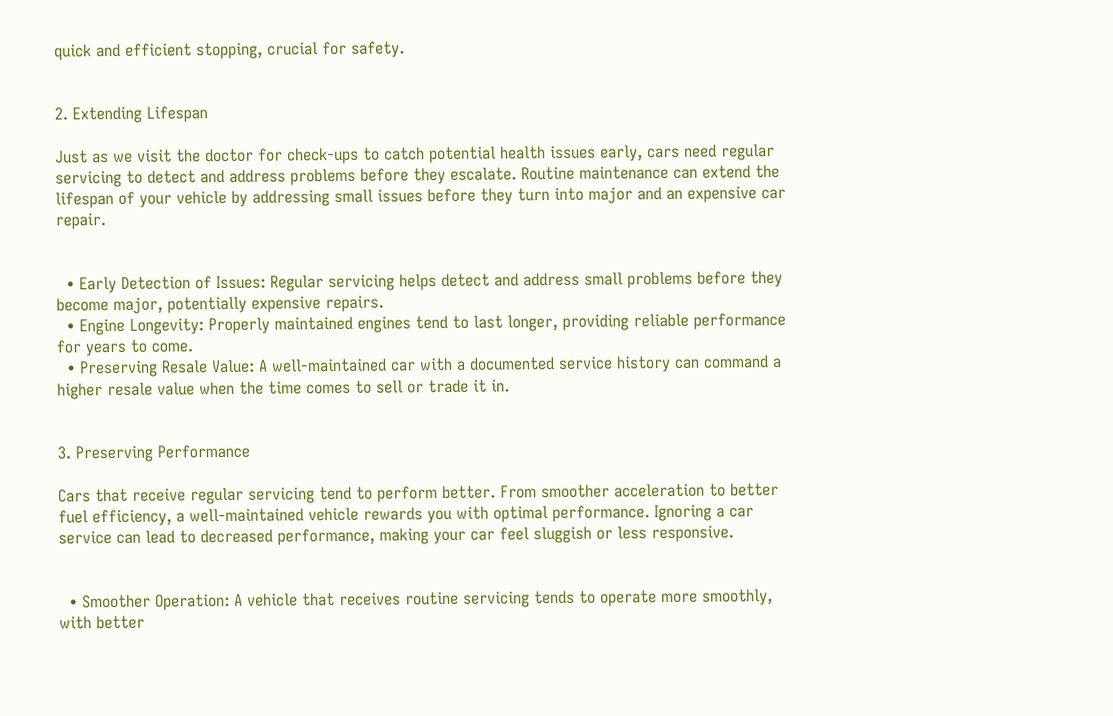quick and efficient stopping, crucial for safety.


2. Extending Lifespan

Just as we visit the doctor for check-ups to catch potential health issues early, cars need regular servicing to detect and address problems before they escalate. Routine maintenance can extend the lifespan of your vehicle by addressing small issues before they turn into major and an expensive car repair.


  • Early Detection of Issues: Regular servicing helps detect and address small problems before they become major, potentially expensive repairs.
  • Engine Longevity: Properly maintained engines tend to last longer, providing reliable performance for years to come.
  • Preserving Resale Value: A well-maintained car with a documented service history can command a higher resale value when the time comes to sell or trade it in.


3. Preserving Performance

Cars that receive regular servicing tend to perform better. From smoother acceleration to better fuel efficiency, a well-maintained vehicle rewards you with optimal performance. Ignoring a car service can lead to decreased performance, making your car feel sluggish or less responsive.


  • Smoother Operation: A vehicle that receives routine servicing tends to operate more smoothly, with better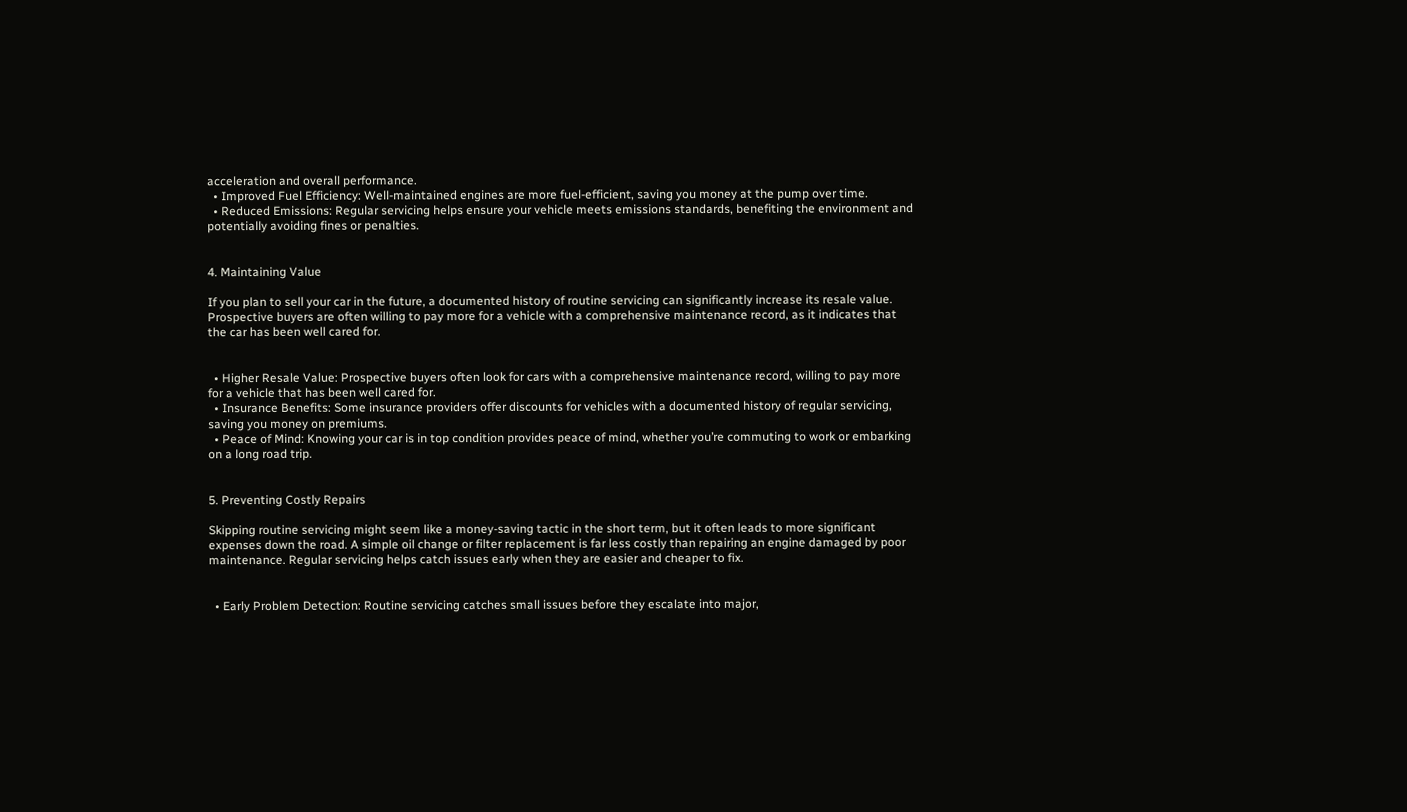acceleration and overall performance.
  • Improved Fuel Efficiency: Well-maintained engines are more fuel-efficient, saving you money at the pump over time.
  • Reduced Emissions: Regular servicing helps ensure your vehicle meets emissions standards, benefiting the environment and potentially avoiding fines or penalties.


4. Maintaining Value

If you plan to sell your car in the future, a documented history of routine servicing can significantly increase its resale value. Prospective buyers are often willing to pay more for a vehicle with a comprehensive maintenance record, as it indicates that the car has been well cared for.


  • Higher Resale Value: Prospective buyers often look for cars with a comprehensive maintenance record, willing to pay more for a vehicle that has been well cared for.
  • Insurance Benefits: Some insurance providers offer discounts for vehicles with a documented history of regular servicing, saving you money on premiums.
  • Peace of Mind: Knowing your car is in top condition provides peace of mind, whether you’re commuting to work or embarking on a long road trip.


5. Preventing Costly Repairs

Skipping routine servicing might seem like a money-saving tactic in the short term, but it often leads to more significant expenses down the road. A simple oil change or filter replacement is far less costly than repairing an engine damaged by poor maintenance. Regular servicing helps catch issues early when they are easier and cheaper to fix.


  • Early Problem Detection: Routine servicing catches small issues before they escalate into major,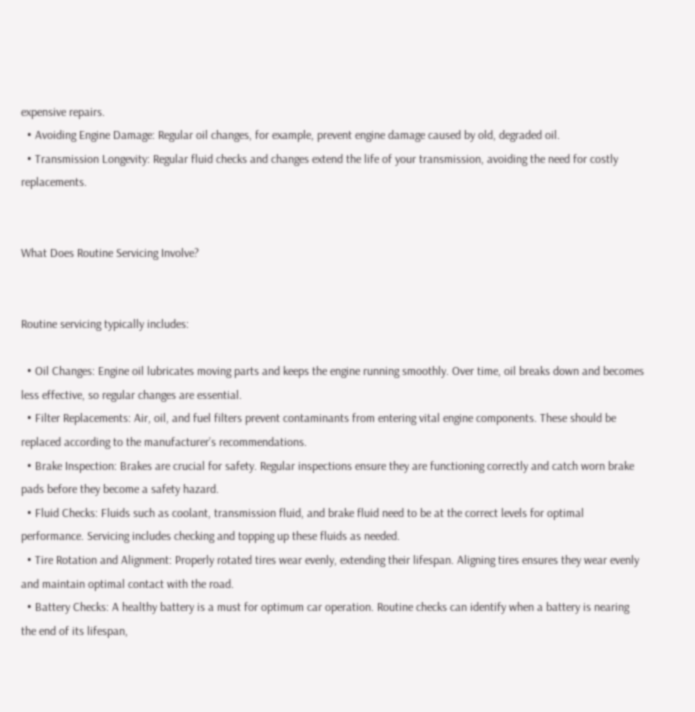expensive repairs.
  • Avoiding Engine Damage: Regular oil changes, for example, prevent engine damage caused by old, degraded oil.
  • Transmission Longevity: Regular fluid checks and changes extend the life of your transmission, avoiding the need for costly replacements.


What Does Routine Servicing Involve?


Routine servicing typically includes:

  • Oil Changes: Engine oil lubricates moving parts and keeps the engine running smoothly. Over time, oil breaks down and becomes less effective, so regular changes are essential.
  • Filter Replacements: Air, oil, and fuel filters prevent contaminants from entering vital engine components. These should be replaced according to the manufacturer’s recommendations.
  • Brake Inspection: Brakes are crucial for safety. Regular inspections ensure they are functioning correctly and catch worn brake pads before they become a safety hazard.
  • Fluid Checks: Fluids such as coolant, transmission fluid, and brake fluid need to be at the correct levels for optimal performance. Servicing includes checking and topping up these fluids as needed.
  • Tire Rotation and Alignment: Properly rotated tires wear evenly, extending their lifespan. Aligning tires ensures they wear evenly and maintain optimal contact with the road.
  • Battery Checks: A healthy battery is a must for optimum car operation. Routine checks can identify when a battery is nearing the end of its lifespan,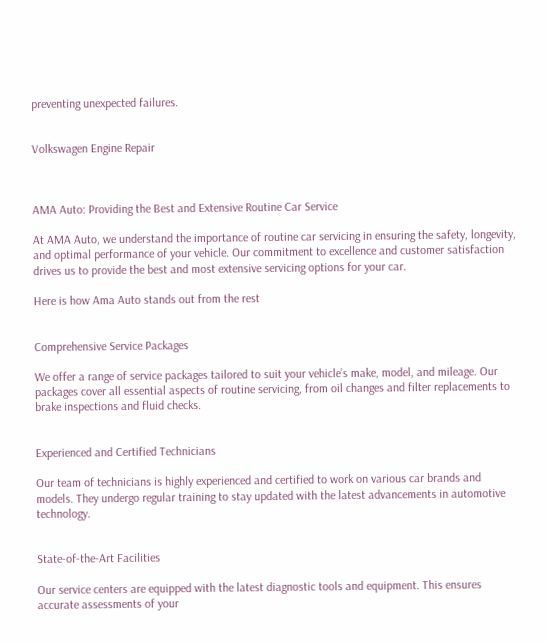preventing unexpected failures.


Volkswagen Engine Repair



AMA Auto: Providing the Best and Extensive Routine Car Service

At AMA Auto, we understand the importance of routine car servicing in ensuring the safety, longevity, and optimal performance of your vehicle. Our commitment to excellence and customer satisfaction drives us to provide the best and most extensive servicing options for your car.

Here is how Ama Auto stands out from the rest


Comprehensive Service Packages

We offer a range of service packages tailored to suit your vehicle’s make, model, and mileage. Our packages cover all essential aspects of routine servicing, from oil changes and filter replacements to brake inspections and fluid checks.


Experienced and Certified Technicians

Our team of technicians is highly experienced and certified to work on various car brands and models. They undergo regular training to stay updated with the latest advancements in automotive technology.


State-of-the-Art Facilities

Our service centers are equipped with the latest diagnostic tools and equipment. This ensures accurate assessments of your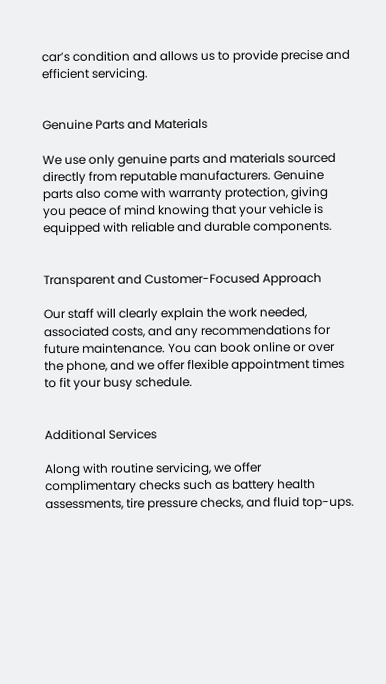car’s condition and allows us to provide precise and efficient servicing.


Genuine Parts and Materials

We use only genuine parts and materials sourced directly from reputable manufacturers. Genuine parts also come with warranty protection, giving you peace of mind knowing that your vehicle is equipped with reliable and durable components.


Transparent and Customer-Focused Approach

Our staff will clearly explain the work needed, associated costs, and any recommendations for future maintenance. You can book online or over the phone, and we offer flexible appointment times to fit your busy schedule.


Additional Services

Along with routine servicing, we offer complimentary checks such as battery health assessments, tire pressure checks, and fluid top-ups.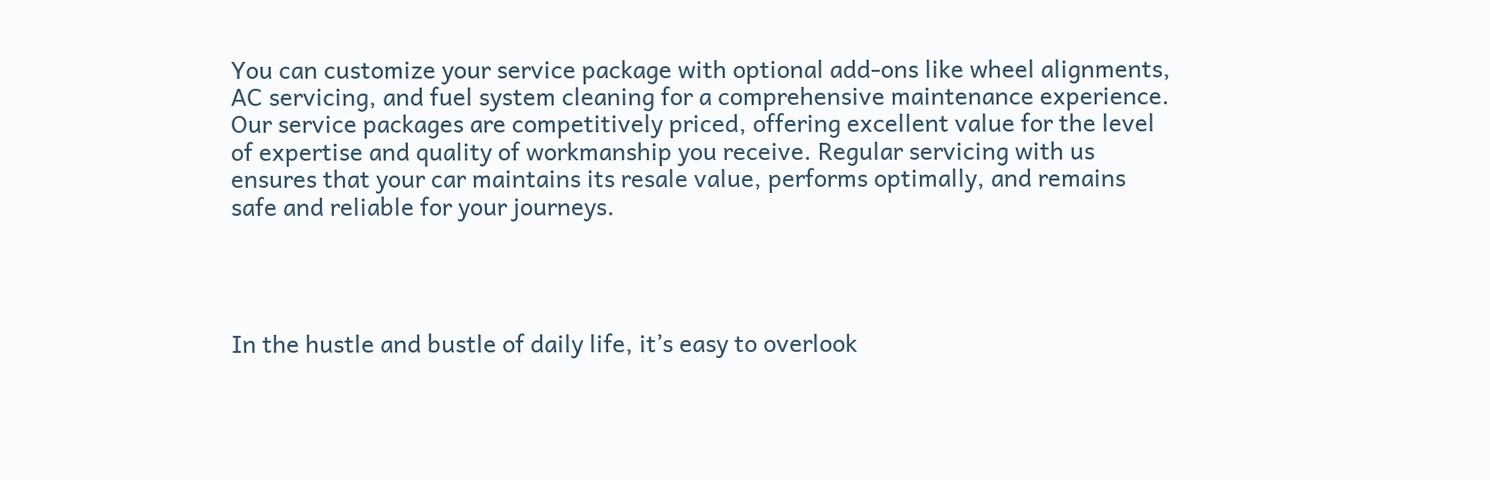You can customize your service package with optional add-ons like wheel alignments, AC servicing, and fuel system cleaning for a comprehensive maintenance experience. Our service packages are competitively priced, offering excellent value for the level of expertise and quality of workmanship you receive. Regular servicing with us ensures that your car maintains its resale value, performs optimally, and remains safe and reliable for your journeys.




In the hustle and bustle of daily life, it’s easy to overlook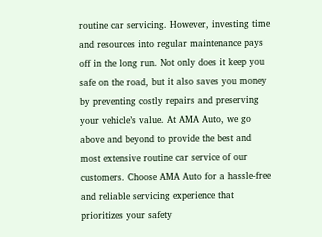routine car servicing. However, investing time and resources into regular maintenance pays off in the long run. Not only does it keep you safe on the road, but it also saves you money by preventing costly repairs and preserving your vehicle’s value. At AMA Auto, we go above and beyond to provide the best and most extensive routine car service of our customers. Choose AMA Auto for a hassle-free and reliable servicing experience that prioritizes your safety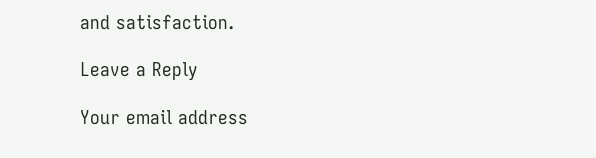and satisfaction.

Leave a Reply

Your email address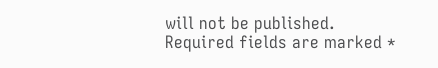will not be published. Required fields are marked *